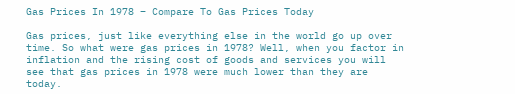Gas Prices In 1978 – Compare To Gas Prices Today

Gas prices, just like everything else in the world go up over time. So what were gas prices in 1978? Well, when you factor in inflation and the rising cost of goods and services you will see that gas prices in 1978 were much lower than they are today.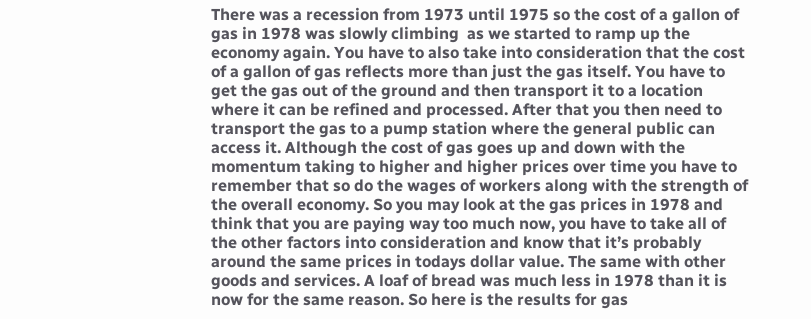There was a recession from 1973 until 1975 so the cost of a gallon of gas in 1978 was slowly climbing  as we started to ramp up the economy again. You have to also take into consideration that the cost of a gallon of gas reflects more than just the gas itself. You have to get the gas out of the ground and then transport it to a location where it can be refined and processed. After that you then need to transport the gas to a pump station where the general public can access it. Although the cost of gas goes up and down with the momentum taking to higher and higher prices over time you have to remember that so do the wages of workers along with the strength of the overall economy. So you may look at the gas prices in 1978 and think that you are paying way too much now, you have to take all of the other factors into consideration and know that it’s probably around the same prices in todays dollar value. The same with other goods and services. A loaf of bread was much less in 1978 than it is now for the same reason. So here is the results for gas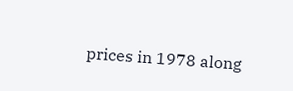prices in 1978 along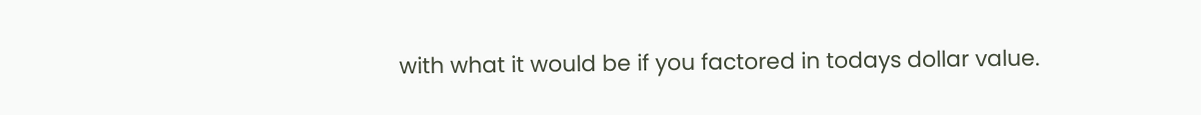with what it would be if you factored in todays dollar value.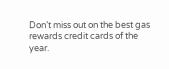Don’t miss out on the best gas rewards credit cards of the year.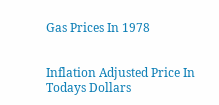Gas Prices In 1978


Inflation Adjusted Price In Todays Dollars